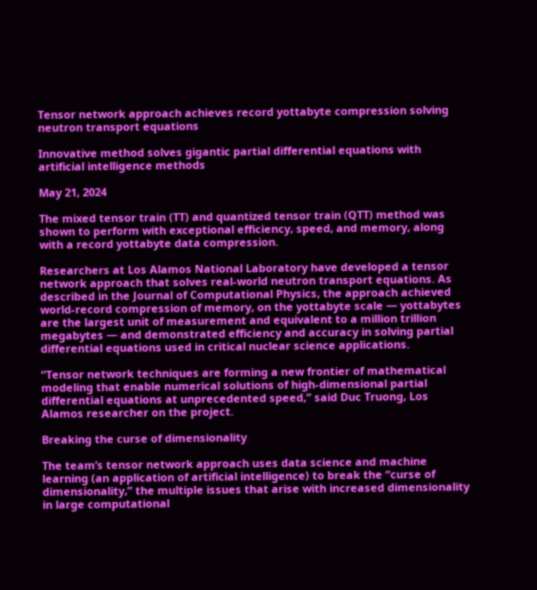Tensor network approach achieves record yottabyte compression solving neutron transport equations

Innovative method solves gigantic partial differential equations with artificial intelligence methods

May 21, 2024

The mixed tensor train (TT) and quantized tensor train (QTT) method was shown to perform with exceptional efficiency, speed, and memory, along with a record yottabyte data compression.

Researchers at Los Alamos National Laboratory have developed a tensor network approach that solves real-world neutron transport equations. As described in the Journal of Computational Physics, the approach achieved world-record compression of memory, on the yottabyte scale — yottabytes are the largest unit of measurement and equivalent to a million trillion megabytes — and demonstrated efficiency and accuracy in solving partial differential equations used in critical nuclear science applications.

“Tensor network techniques are forming a new frontier of mathematical modeling that enable numerical solutions of high-dimensional partial differential equations at unprecedented speed,” said Duc Truong, Los Alamos researcher on the project.

Breaking the curse of dimensionality

The team’s tensor network approach uses data science and machine learning (an application of artificial intelligence) to break the “curse of dimensionality,” the multiple issues that arise with increased dimensionality in large computational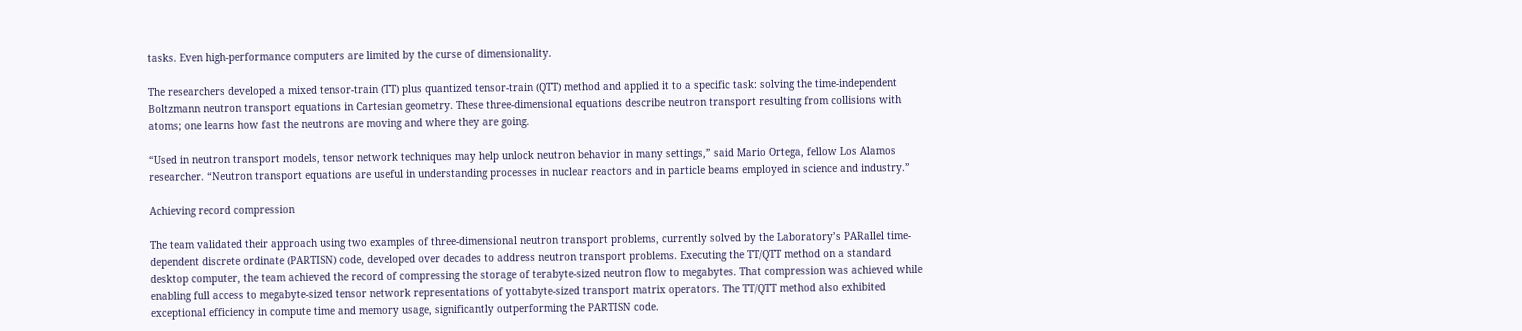tasks. Even high-performance computers are limited by the curse of dimensionality.

The researchers developed a mixed tensor-train (TT) plus quantized tensor-train (QTT) method and applied it to a specific task: solving the time-independent Boltzmann neutron transport equations in Cartesian geometry. These three-dimensional equations describe neutron transport resulting from collisions with atoms; one learns how fast the neutrons are moving and where they are going.

“Used in neutron transport models, tensor network techniques may help unlock neutron behavior in many settings,” said Mario Ortega, fellow Los Alamos researcher. “Neutron transport equations are useful in understanding processes in nuclear reactors and in particle beams employed in science and industry.”

Achieving record compression

The team validated their approach using two examples of three-dimensional neutron transport problems, currently solved by the Laboratory’s PARallel time-dependent discrete ordinate (PARTISN) code, developed over decades to address neutron transport problems. Executing the TT/QTT method on a standard desktop computer, the team achieved the record of compressing the storage of terabyte-sized neutron flow to megabytes. That compression was achieved while enabling full access to megabyte-sized tensor network representations of yottabyte-sized transport matrix operators. The TT/QTT method also exhibited exceptional efficiency in compute time and memory usage, significantly outperforming the PARTISN code.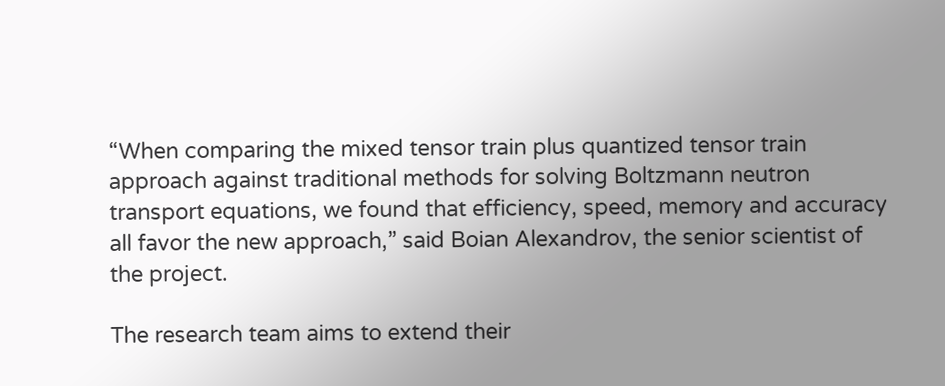“When comparing the mixed tensor train plus quantized tensor train approach against traditional methods for solving Boltzmann neutron transport equations, we found that efficiency, speed, memory and accuracy all favor the new approach,” said Boian Alexandrov, the senior scientist of the project.

The research team aims to extend their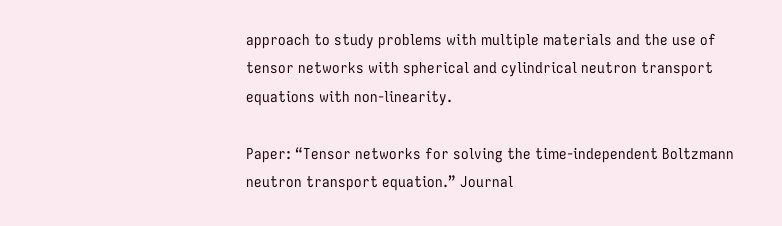approach to study problems with multiple materials and the use of tensor networks with spherical and cylindrical neutron transport equations with non-linearity.

Paper: “Tensor networks for solving the time-independent Boltzmann neutron transport equation.” Journal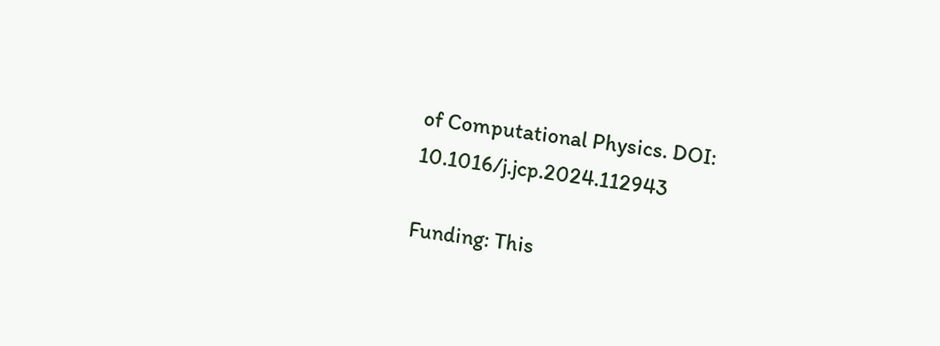of Computational Physics. DOI: 10.1016/j.jcp.2024.112943

Funding: This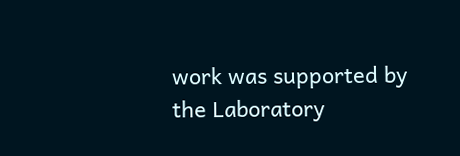work was supported by the Laboratory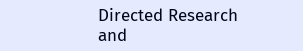Directed Research and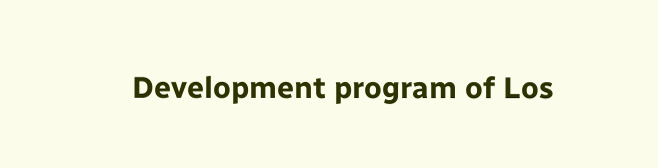Development program of Los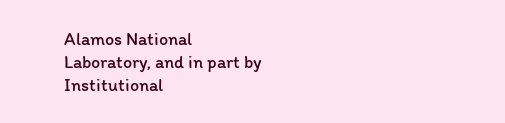Alamos National Laboratory, and in part by Institutional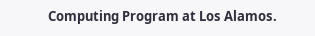Computing Program at Los Alamos.